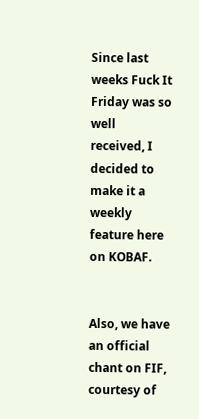Since last weeks Fuck It Friday was so well received, I decided to make it a weekly feature here on KOBAF.


Also, we have an official chant on FIF, courtesy of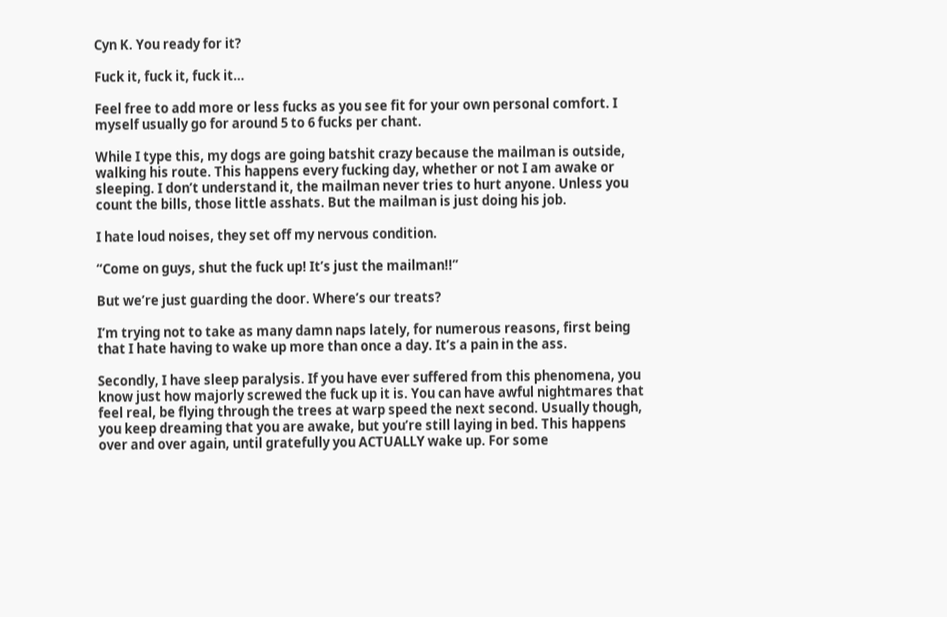Cyn K. You ready for it?

Fuck it, fuck it, fuck it…

Feel free to add more or less fucks as you see fit for your own personal comfort. I myself usually go for around 5 to 6 fucks per chant.

While I type this, my dogs are going batshit crazy because the mailman is outside, walking his route. This happens every fucking day, whether or not I am awake or sleeping. I don’t understand it, the mailman never tries to hurt anyone. Unless you count the bills, those little asshats. But the mailman is just doing his job.

I hate loud noises, they set off my nervous condition.

“Come on guys, shut the fuck up! It’s just the mailman!!”

But we’re just guarding the door. Where’s our treats?

I’m trying not to take as many damn naps lately, for numerous reasons, first being that I hate having to wake up more than once a day. It’s a pain in the ass.

Secondly, I have sleep paralysis. If you have ever suffered from this phenomena, you know just how majorly screwed the fuck up it is. You can have awful nightmares that feel real, be flying through the trees at warp speed the next second. Usually though, you keep dreaming that you are awake, but you’re still laying in bed. This happens over and over again, until gratefully you ACTUALLY wake up. For some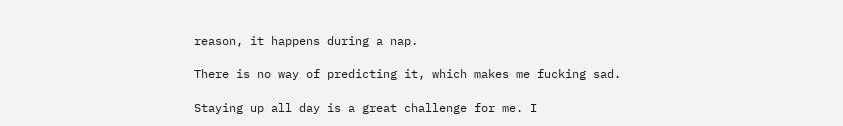reason, it happens during a nap.

There is no way of predicting it, which makes me fucking sad.

Staying up all day is a great challenge for me. I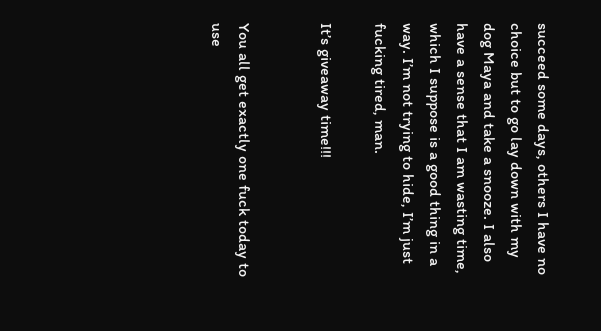succeed some days, others I have no choice but to go lay down with my dog Maya and take a snooze. I also have a sense that I am wasting time, which I suppose is a good thing in a way. I’m not trying to hide, I’m just fucking tired, man.

It’s giveaway time!!!


You all get exactly one fuck today to use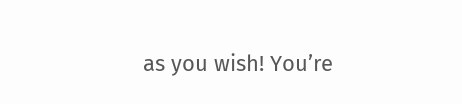as you wish! You’re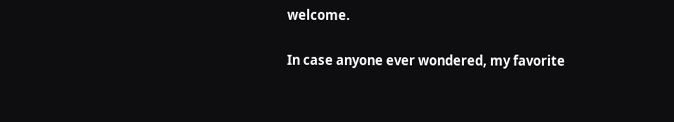welcome.

In case anyone ever wondered, my favorite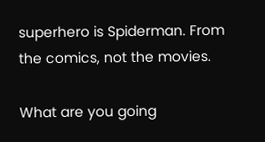superhero is Spiderman. From the comics, not the movies.

What are you going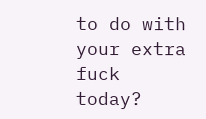to do with your extra fuck today?